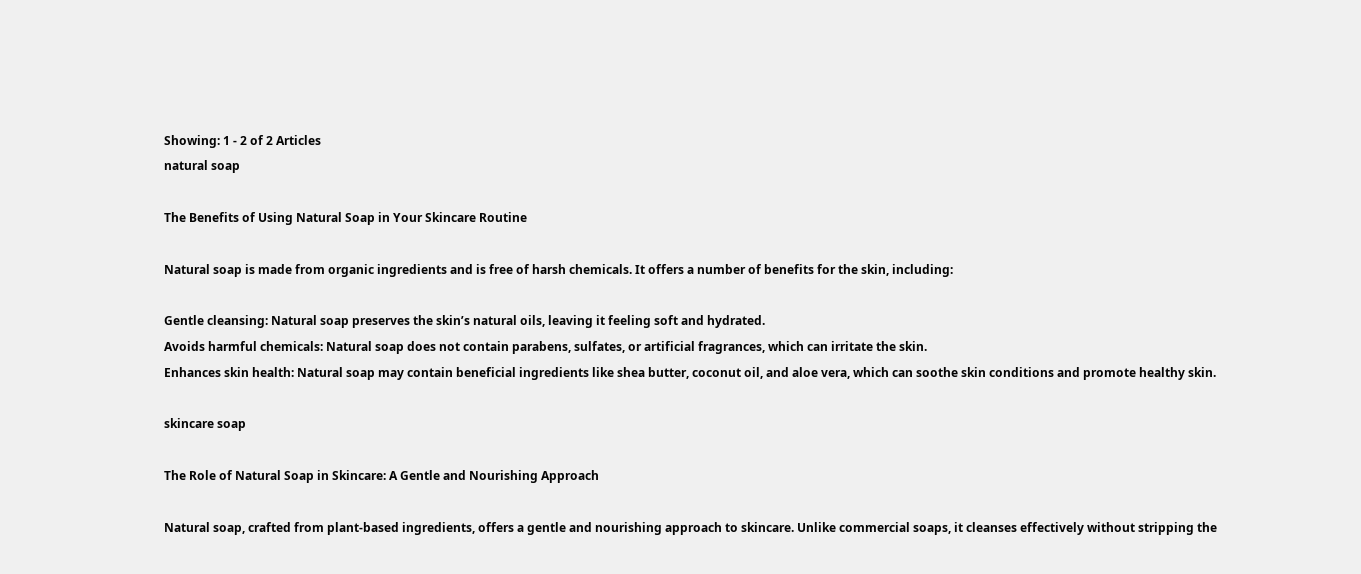Showing: 1 - 2 of 2 Articles
natural soap

The Benefits of Using Natural Soap in Your Skincare Routine

Natural soap is made from organic ingredients and is free of harsh chemicals. It offers a number of benefits for the skin, including:

Gentle cleansing: Natural soap preserves the skin’s natural oils, leaving it feeling soft and hydrated.
Avoids harmful chemicals: Natural soap does not contain parabens, sulfates, or artificial fragrances, which can irritate the skin.
Enhances skin health: Natural soap may contain beneficial ingredients like shea butter, coconut oil, and aloe vera, which can soothe skin conditions and promote healthy skin.

skincare soap

The Role of Natural Soap in Skincare: A Gentle and Nourishing Approach

Natural soap, crafted from plant-based ingredients, offers a gentle and nourishing approach to skincare. Unlike commercial soaps, it cleanses effectively without stripping the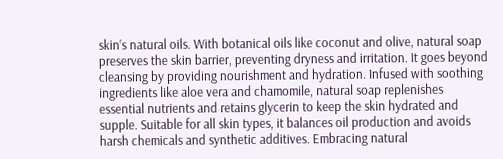skin’s natural oils. With botanical oils like coconut and olive, natural soap preserves the skin barrier, preventing dryness and irritation. It goes beyond cleansing by providing nourishment and hydration. Infused with soothing ingredients like aloe vera and chamomile, natural soap replenishes essential nutrients and retains glycerin to keep the skin hydrated and supple. Suitable for all skin types, it balances oil production and avoids harsh chemicals and synthetic additives. Embracing natural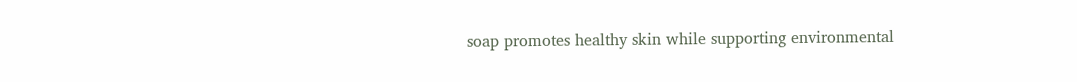soap promotes healthy skin while supporting environmental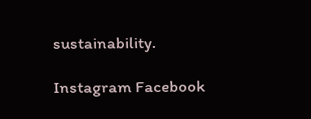sustainability.

Instagram Facebook